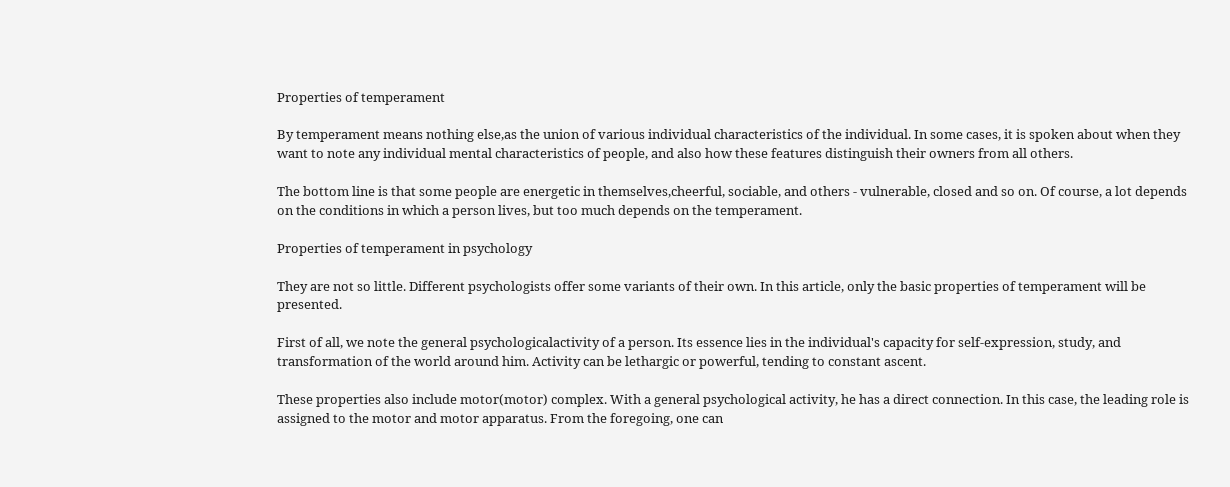Properties of temperament

By temperament means nothing else,as the union of various individual characteristics of the individual. In some cases, it is spoken about when they want to note any individual mental characteristics of people, and also how these features distinguish their owners from all others.

The bottom line is that some people are energetic in themselves,cheerful, sociable, and others - vulnerable, closed and so on. Of course, a lot depends on the conditions in which a person lives, but too much depends on the temperament.

Properties of temperament in psychology

They are not so little. Different psychologists offer some variants of their own. In this article, only the basic properties of temperament will be presented.

First of all, we note the general psychologicalactivity of a person. Its essence lies in the individual's capacity for self-expression, study, and transformation of the world around him. Activity can be lethargic or powerful, tending to constant ascent.

These properties also include motor(motor) complex. With a general psychological activity, he has a direct connection. In this case, the leading role is assigned to the motor and motor apparatus. From the foregoing, one can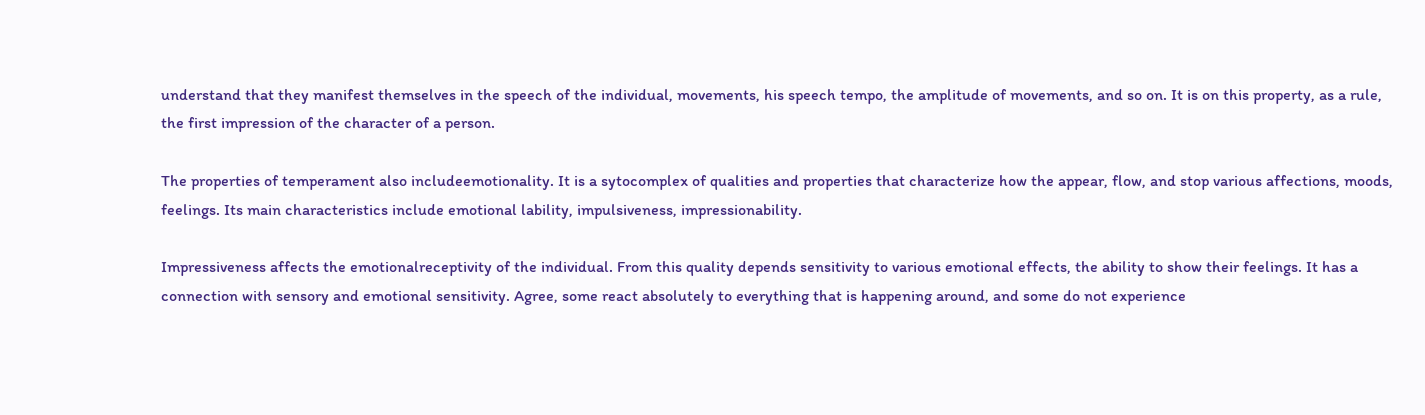understand that they manifest themselves in the speech of the individual, movements, his speech tempo, the amplitude of movements, and so on. It is on this property, as a rule, the first impression of the character of a person.

The properties of temperament also includeemotionality. It is a sytocomplex of qualities and properties that characterize how the appear, flow, and stop various affections, moods, feelings. Its main characteristics include emotional lability, impulsiveness, impressionability.

Impressiveness affects the emotionalreceptivity of the individual. From this quality depends sensitivity to various emotional effects, the ability to show their feelings. It has a connection with sensory and emotional sensitivity. Agree, some react absolutely to everything that is happening around, and some do not experience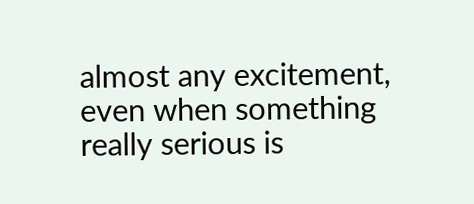almost any excitement, even when something really serious is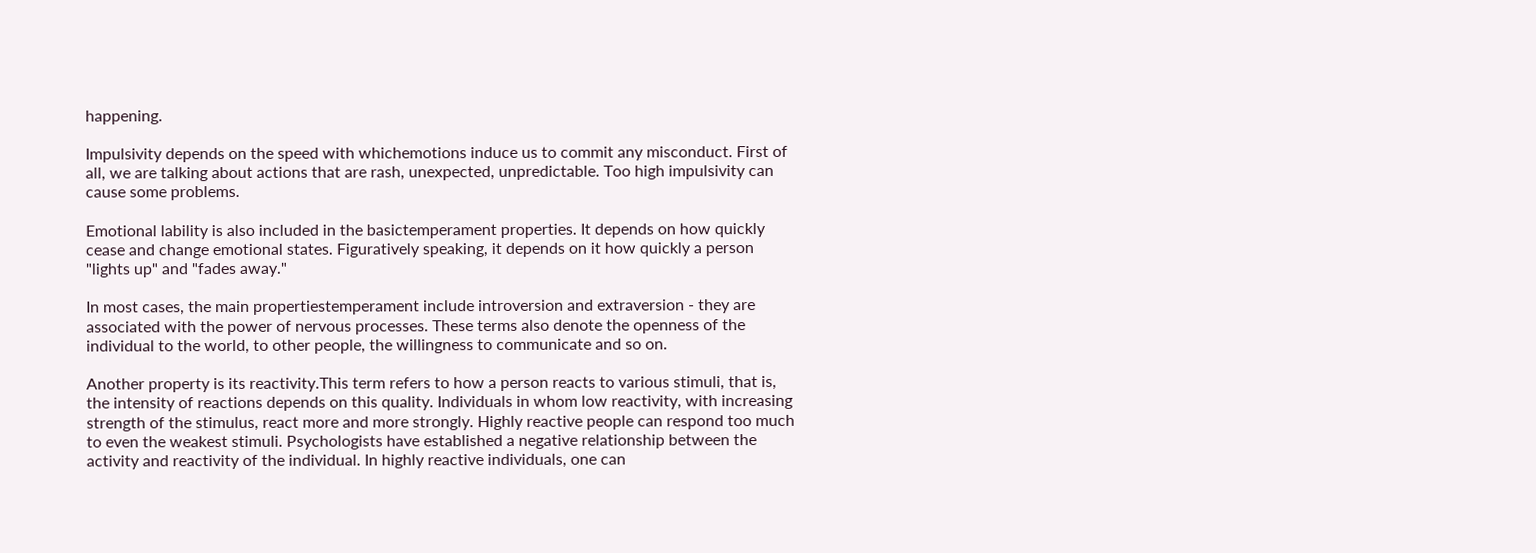happening.

Impulsivity depends on the speed with whichemotions induce us to commit any misconduct. First of all, we are talking about actions that are rash, unexpected, unpredictable. Too high impulsivity can cause some problems.

Emotional lability is also included in the basictemperament properties. It depends on how quickly cease and change emotional states. Figuratively speaking, it depends on it how quickly a person "lights up" and "fades away."

In most cases, the main propertiestemperament include introversion and extraversion - they are associated with the power of nervous processes. These terms also denote the openness of the individual to the world, to other people, the willingness to communicate and so on.

Another property is its reactivity.This term refers to how a person reacts to various stimuli, that is, the intensity of reactions depends on this quality. Individuals in whom low reactivity, with increasing strength of the stimulus, react more and more strongly. Highly reactive people can respond too much to even the weakest stimuli. Psychologists have established a negative relationship between the activity and reactivity of the individual. In highly reactive individuals, one can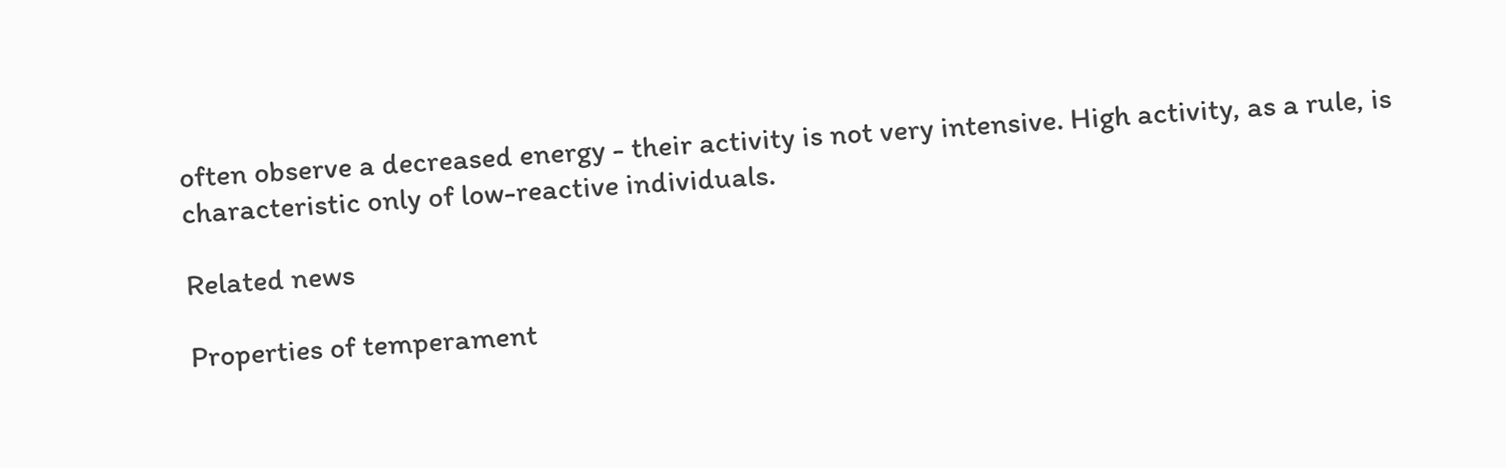often observe a decreased energy - their activity is not very intensive. High activity, as a rule, is characteristic only of low-reactive individuals.

Related news

Properties of temperament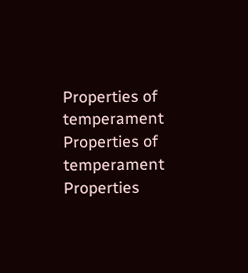Properties of temperament Properties of temperament Properties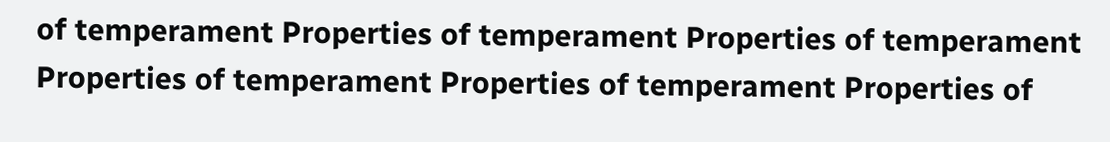of temperament Properties of temperament Properties of temperament Properties of temperament Properties of temperament Properties of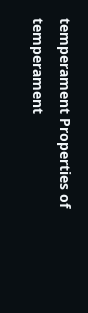temperament Properties of temperament